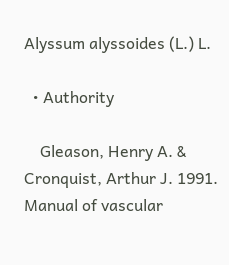Alyssum alyssoides (L.) L.

  • Authority

    Gleason, Henry A. & Cronquist, Arthur J. 1991. Manual of vascular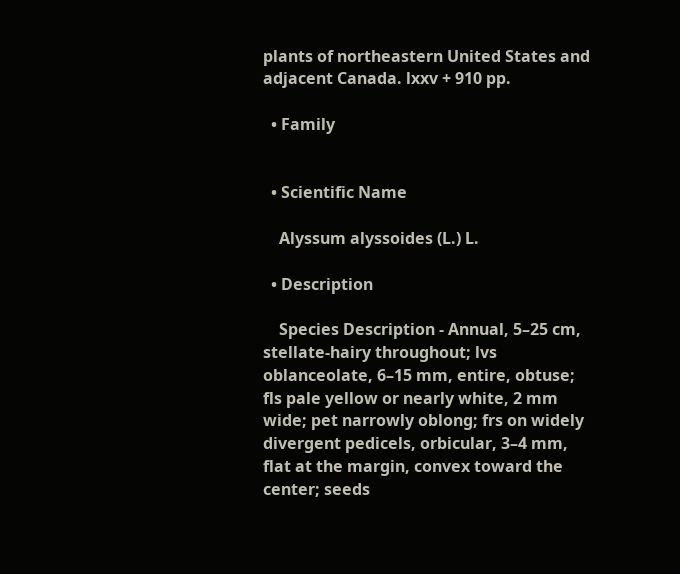plants of northeastern United States and adjacent Canada. lxxv + 910 pp.

  • Family


  • Scientific Name

    Alyssum alyssoides (L.) L.

  • Description

    Species Description - Annual, 5–25 cm, stellate-hairy throughout; lvs oblanceolate, 6–15 mm, entire, obtuse; fls pale yellow or nearly white, 2 mm wide; pet narrowly oblong; frs on widely divergent pedicels, orbicular, 3–4 mm, flat at the margin, convex toward the center; seeds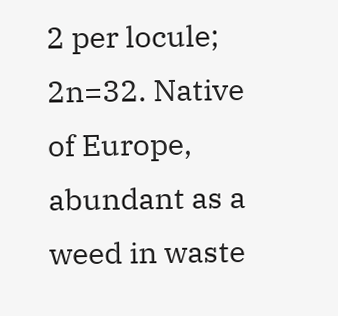2 per locule; 2n=32. Native of Europe, abundant as a weed in waste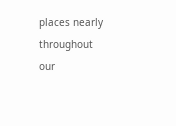places nearly throughout our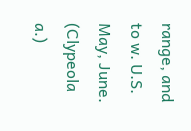range, and to w. U.S. May, June. (Clypeola a.)